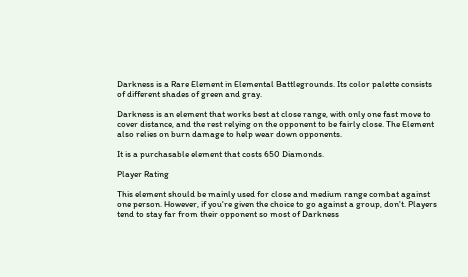Darkness is a Rare Element in Elemental Battlegrounds. Its color palette consists of different shades of green and gray.

Darkness is an element that works best at close range, with only one fast move to cover distance, and the rest relying on the opponent to be fairly close. The Element also relies on burn damage to help wear down opponents.

It is a purchasable element that costs 650 Diamonds.

Player Rating

This element should be mainly used for close and medium range combat against one person. However, if you're given the choice to go against a group, don't. Players tend to stay far from their opponent so most of Darkness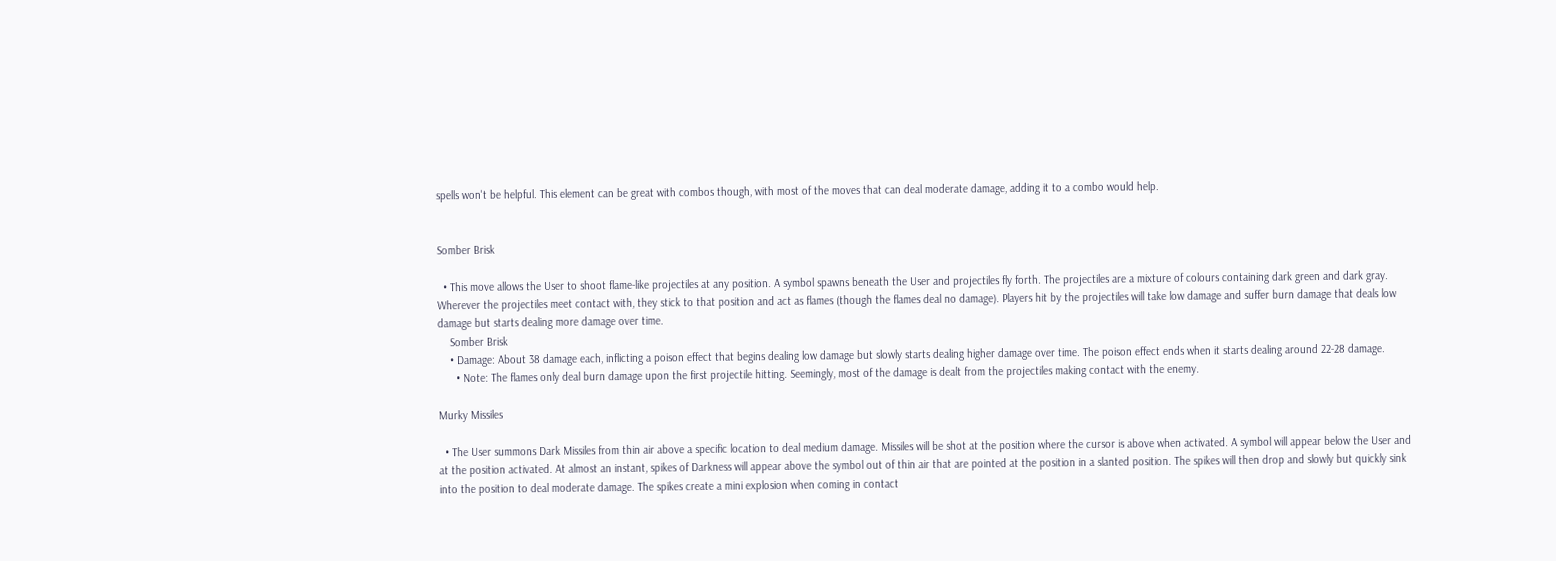spells won't be helpful. This element can be great with combos though, with most of the moves that can deal moderate damage, adding it to a combo would help.


Somber Brisk

  • This move allows the User to shoot flame-like projectiles at any position. A symbol spawns beneath the User and projectiles fly forth. The projectiles are a mixture of colours containing dark green and dark gray. Wherever the projectiles meet contact with, they stick to that position and act as flames (though the flames deal no damage). Players hit by the projectiles will take low damage and suffer burn damage that deals low damage but starts dealing more damage over time.
    Somber Brisk
    • Damage: About 38 damage each, inflicting a poison effect that begins dealing low damage but slowly starts dealing higher damage over time. The poison effect ends when it starts dealing around 22-28 damage.
      • Note: The flames only deal burn damage upon the first projectile hitting. Seemingly, most of the damage is dealt from the projectiles making contact with the enemy.

Murky Missiles

  • The User summons Dark Missiles from thin air above a specific location to deal medium damage. Missiles will be shot at the position where the cursor is above when activated. A symbol will appear below the User and at the position activated. At almost an instant, spikes of Darkness will appear above the symbol out of thin air that are pointed at the position in a slanted position. The spikes will then drop and slowly but quickly sink into the position to deal moderate damage. The spikes create a mini explosion when coming in contact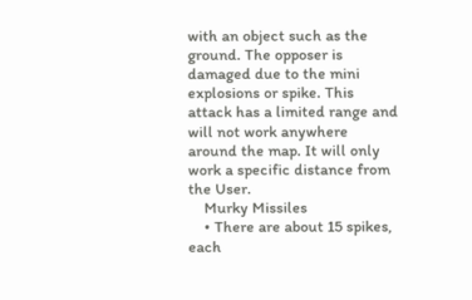with an object such as the ground. The opposer is damaged due to the mini explosions or spike. This attack has a limited range and will not work anywhere around the map. It will only work a specific distance from the User.
    Murky Missiles
    • There are about 15 spikes, each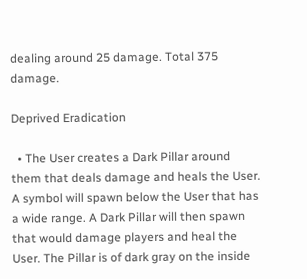dealing around 25 damage. Total 375 damage.

Deprived Eradication

  • The User creates a Dark Pillar around them that deals damage and heals the User. A symbol will spawn below the User that has a wide range. A Dark Pillar will then spawn that would damage players and heal the User. The Pillar is of dark gray on the inside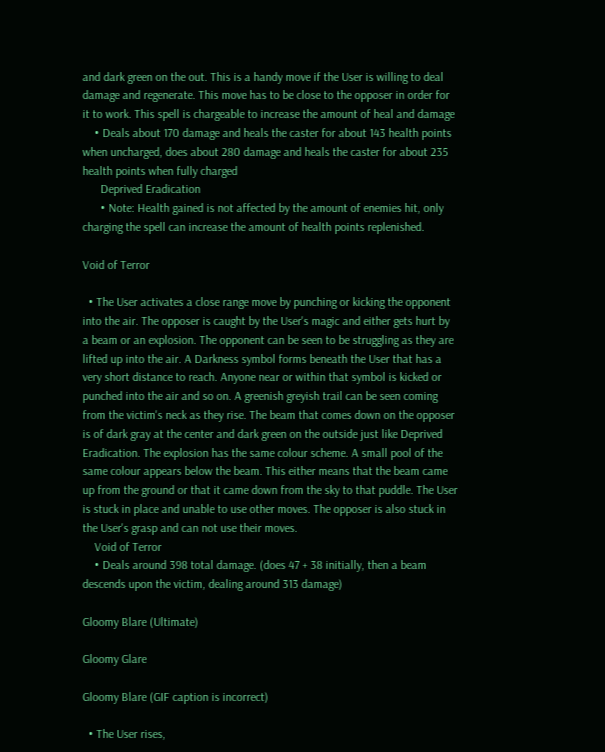and dark green on the out. This is a handy move if the User is willing to deal damage and regenerate. This move has to be close to the opposer in order for it to work. This spell is chargeable to increase the amount of heal and damage
    • Deals about 170 damage and heals the caster for about 143 health points when uncharged, does about 280 damage and heals the caster for about 235 health points when fully charged
      Deprived Eradication
      • Note: Health gained is not affected by the amount of enemies hit, only charging the spell can increase the amount of health points replenished.

Void of Terror

  • The User activates a close range move by punching or kicking the opponent into the air. The opposer is caught by the User's magic and either gets hurt by a beam or an explosion. The opponent can be seen to be struggling as they are lifted up into the air. A Darkness symbol forms beneath the User that has a very short distance to reach. Anyone near or within that symbol is kicked or punched into the air and so on. A greenish greyish trail can be seen coming from the victim's neck as they rise. The beam that comes down on the opposer is of dark gray at the center and dark green on the outside just like Deprived Eradication. The explosion has the same colour scheme. A small pool of the same colour appears below the beam. This either means that the beam came up from the ground or that it came down from the sky to that puddle. The User is stuck in place and unable to use other moves. The opposer is also stuck in the User's grasp and can not use their moves.
    Void of Terror
    • Deals around 398 total damage. (does 47 + 38 initially, then a beam descends upon the victim, dealing around 313 damage)

Gloomy Blare (Ultimate)

Gloomy Glare

Gloomy Blare (GIF caption is incorrect)

  • The User rises,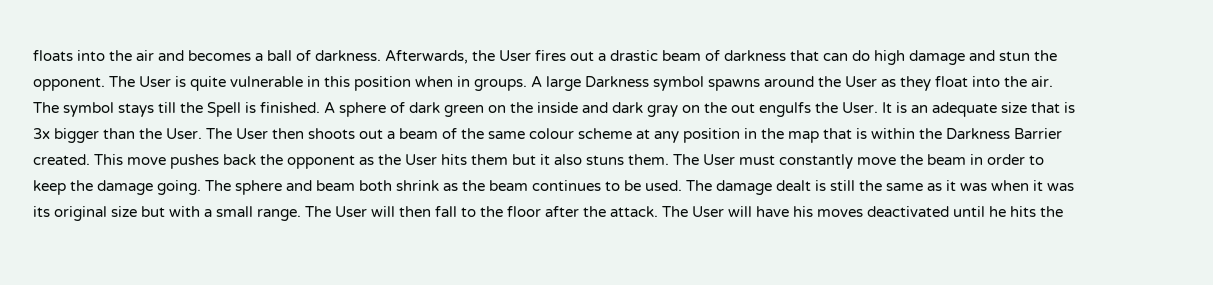floats into the air and becomes a ball of darkness. Afterwards, the User fires out a drastic beam of darkness that can do high damage and stun the opponent. The User is quite vulnerable in this position when in groups. A large Darkness symbol spawns around the User as they float into the air. The symbol stays till the Spell is finished. A sphere of dark green on the inside and dark gray on the out engulfs the User. It is an adequate size that is 3x bigger than the User. The User then shoots out a beam of the same colour scheme at any position in the map that is within the Darkness Barrier created. This move pushes back the opponent as the User hits them but it also stuns them. The User must constantly move the beam in order to keep the damage going. The sphere and beam both shrink as the beam continues to be used. The damage dealt is still the same as it was when it was its original size but with a small range. The User will then fall to the floor after the attack. The User will have his moves deactivated until he hits the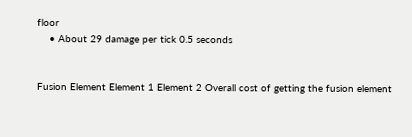floor
    • About 29 damage per tick 0.5 seconds


Fusion Element Element 1 Element 2 Overall cost of getting the fusion element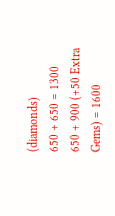(diamonds)
650 + 650 = 1300
650 + 900 (+50 Extra Gems) = 1600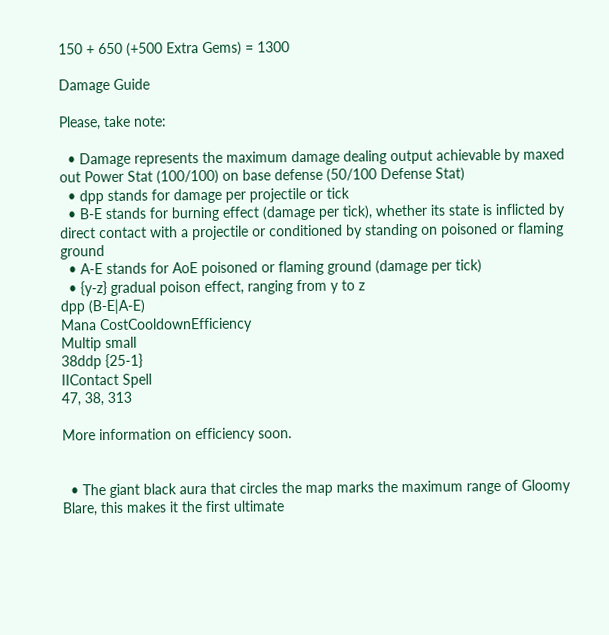150 + 650 (+500 Extra Gems) = 1300

Damage Guide

Please, take note:

  • Damage represents the maximum damage dealing output achievable by maxed out Power Stat (100/100) on base defense (50/100 Defense Stat)
  • dpp stands for damage per projectile or tick
  • B-E stands for burning effect (damage per tick), whether its state is inflicted by direct contact with a projectile or conditioned by standing on poisoned or flaming ground
  • A-E stands for AoE poisoned or flaming ground (damage per tick)
  • {y-z} gradual poison effect, ranging from y to z
dpp (B-E|A-E)
Mana CostCooldownEfficiency
Multip small
38ddp {25-1}
IIContact Spell
47, 38, 313

More information on efficiency soon.


  • The giant black aura that circles the map marks the maximum range of Gloomy Blare, this makes it the first ultimate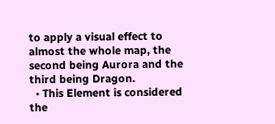to apply a visual effect to almost the whole map, the second being Aurora and the third being Dragon.
  • This Element is considered the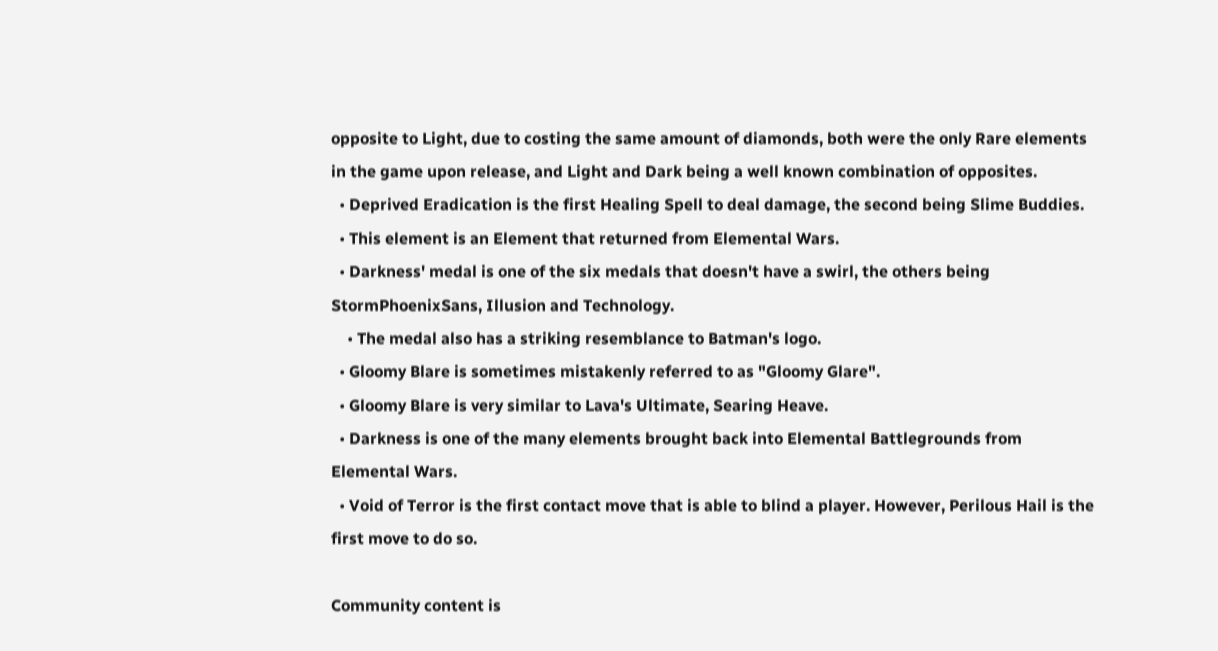opposite to Light, due to costing the same amount of diamonds, both were the only Rare elements in the game upon release, and Light and Dark being a well known combination of opposites.
  • Deprived Eradication is the first Healing Spell to deal damage, the second being Slime Buddies.
  • This element is an Element that returned from Elemental Wars.
  • Darkness' medal is one of the six medals that doesn't have a swirl, the others being StormPhoenixSans, Illusion and Technology.
    • The medal also has a striking resemblance to Batman's logo.
  • Gloomy Blare is sometimes mistakenly referred to as "Gloomy Glare".
  • Gloomy Blare is very similar to Lava's Ultimate, Searing Heave.
  • Darkness is one of the many elements brought back into Elemental Battlegrounds from Elemental Wars.
  • Void of Terror is the first contact move that is able to blind a player. However, Perilous Hail is the first move to do so.

Community content is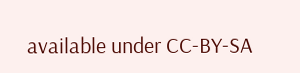available under CC-BY-SA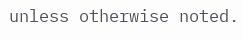unless otherwise noted.